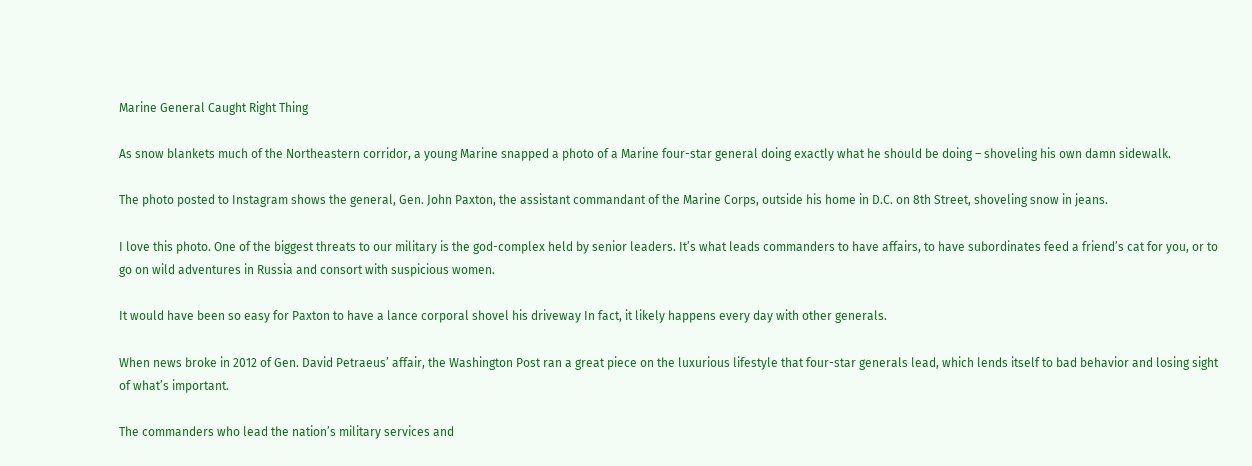Marine General Caught Right Thing

As snow blankets much of the Northeastern corridor, a young Marine snapped a photo of a Marine four-star general doing exactly what he should be doing – shoveling his own damn sidewalk.

The photo posted to Instagram shows the general, Gen. John Paxton, the assistant commandant of the Marine Corps, outside his home in D.C. on 8th Street, shoveling snow in jeans.

I love this photo. One of the biggest threats to our military is the god-complex held by senior leaders. It’s what leads commanders to have affairs, to have subordinates feed a friend’s cat for you, or to go on wild adventures in Russia and consort with suspicious women.

It would have been so easy for Paxton to have a lance corporal shovel his driveway In fact, it likely happens every day with other generals.

When news broke in 2012 of Gen. David Petraeus’ affair, the Washington Post ran a great piece on the luxurious lifestyle that four-star generals lead, which lends itself to bad behavior and losing sight of what’s important.

The commanders who lead the nation’s military services and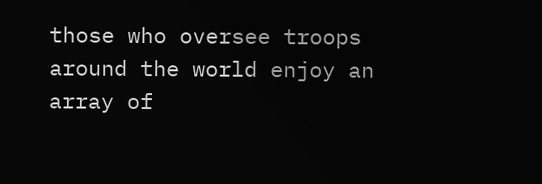those who oversee troops around the world enjoy an array of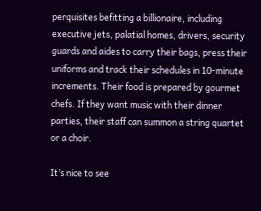perquisites befitting a billionaire, including executive jets, palatial homes, drivers, security guards and aides to carry their bags, press their uniforms and track their schedules in 10-minute increments. Their food is prepared by gourmet chefs. If they want music with their dinner parties, their staff can summon a string quartet or a choir.

It’s nice to see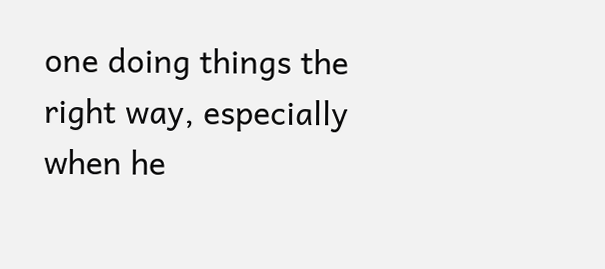one doing things the right way, especially when he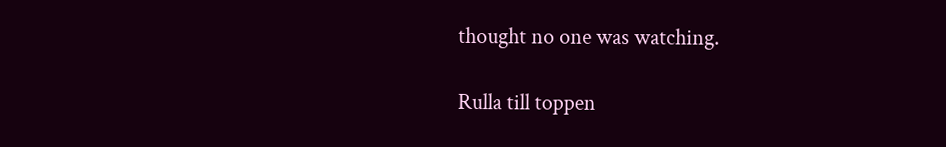thought no one was watching.

Rulla till toppen